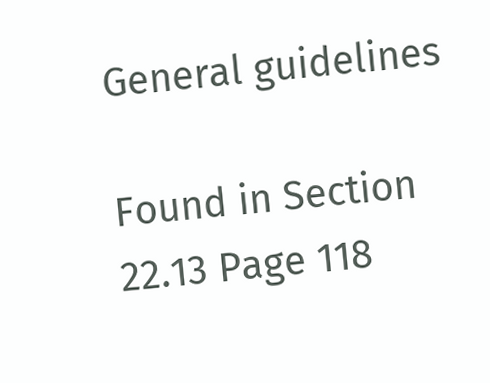General guidelines

Found in Section 22.13 Page 118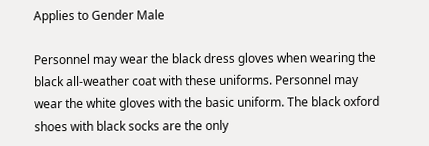Applies to Gender Male

Personnel may wear the black dress gloves when wearing the black all-weather coat with these uniforms. Personnel may wear the white gloves with the basic uniform. The black oxford shoes with black socks are the only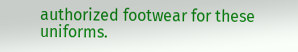authorized footwear for these uniforms.